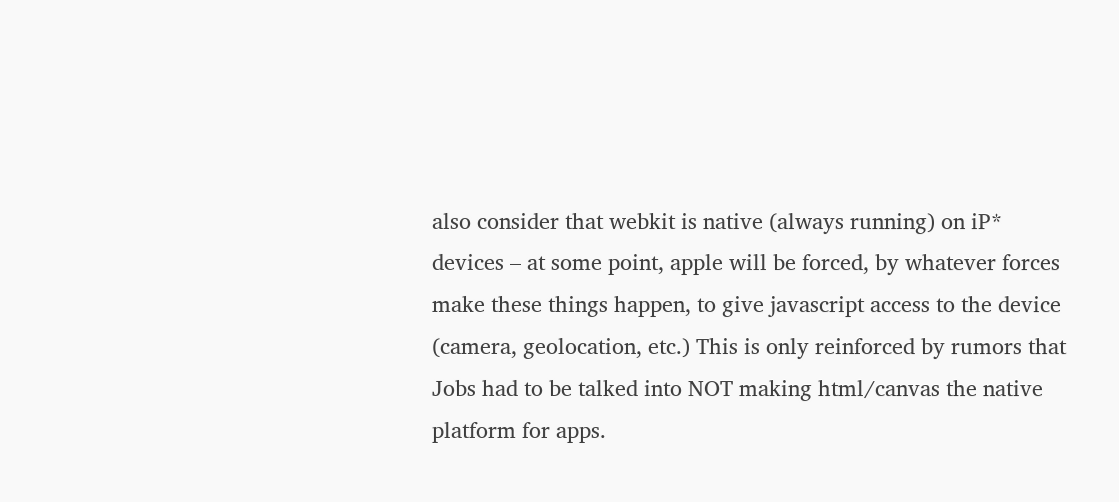also consider that webkit is native (always running) on iP* devices – at some point, apple will be forced, by whatever forces make these things happen, to give javascript access to the device (camera, geolocation, etc.) This is only reinforced by rumors that Jobs had to be talked into NOT making html/canvas the native platform for apps.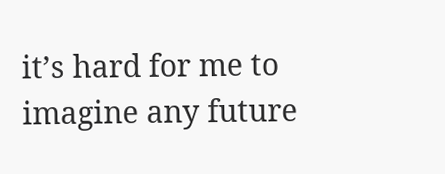it’s hard for me to imagine any future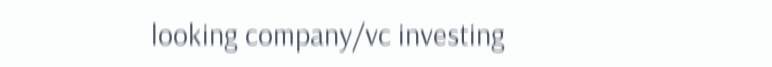looking company/vc investing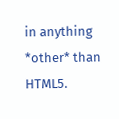in anything *other* than HTML5.